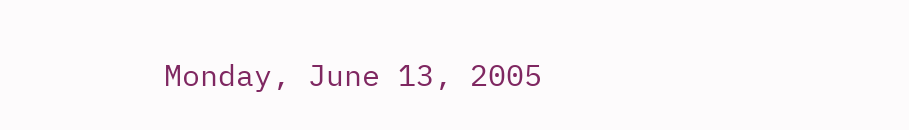Monday, June 13, 2005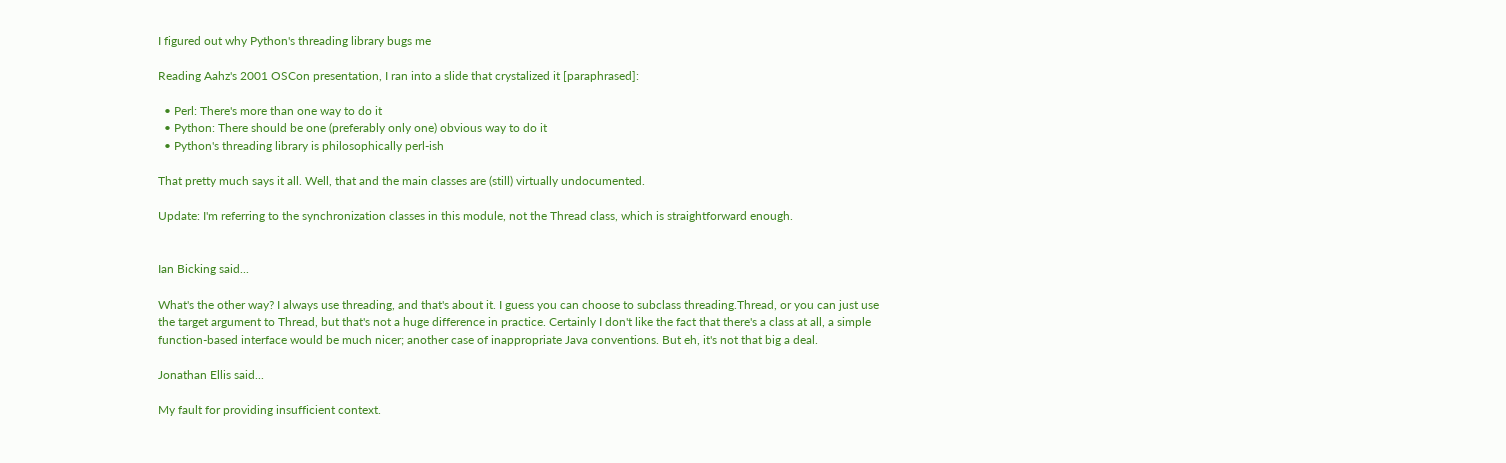I figured out why Python's threading library bugs me

Reading Aahz's 2001 OSCon presentation, I ran into a slide that crystalized it [paraphrased]:

  • Perl: There's more than one way to do it
  • Python: There should be one (preferably only one) obvious way to do it
  • Python's threading library is philosophically perl-ish

That pretty much says it all. Well, that and the main classes are (still) virtually undocumented.

Update: I'm referring to the synchronization classes in this module, not the Thread class, which is straightforward enough.


Ian Bicking said...

What's the other way? I always use threading, and that's about it. I guess you can choose to subclass threading.Thread, or you can just use the target argument to Thread, but that's not a huge difference in practice. Certainly I don't like the fact that there's a class at all, a simple function-based interface would be much nicer; another case of inappropriate Java conventions. But eh, it's not that big a deal.

Jonathan Ellis said...

My fault for providing insufficient context.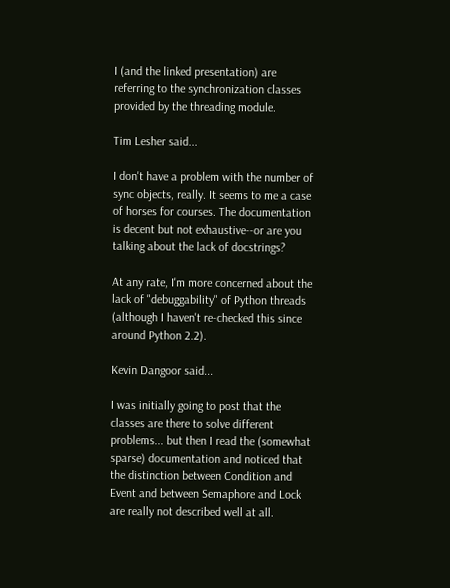I (and the linked presentation) are referring to the synchronization classes provided by the threading module.

Tim Lesher said...

I don't have a problem with the number of sync objects, really. It seems to me a case of horses for courses. The documentation is decent but not exhaustive--or are you talking about the lack of docstrings?

At any rate, I'm more concerned about the lack of "debuggability" of Python threads (although I haven't re-checked this since around Python 2.2).

Kevin Dangoor said...

I was initially going to post that the classes are there to solve different problems... but then I read the (somewhat sparse) documentation and noticed that the distinction between Condition and Event and between Semaphore and Lock are really not described well at all.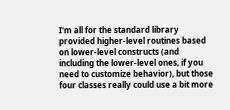I'm all for the standard library provided higher-level routines based on lower-level constructs (and including the lower-level ones, if you need to customize behavior), but those four classes really could use a bit more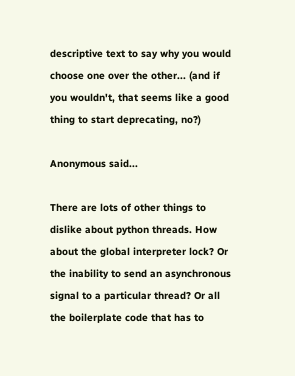descriptive text to say why you would choose one over the other... (and if you wouldn't, that seems like a good thing to start deprecating, no?)

Anonymous said...

There are lots of other things to dislike about python threads. How about the global interpreter lock? Or the inability to send an asynchronous signal to a particular thread? Or all the boilerplate code that has to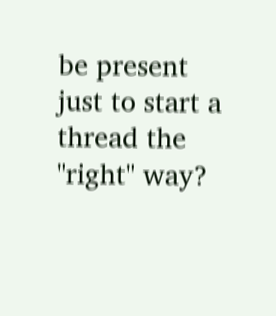be present just to start a thread the "right" way?